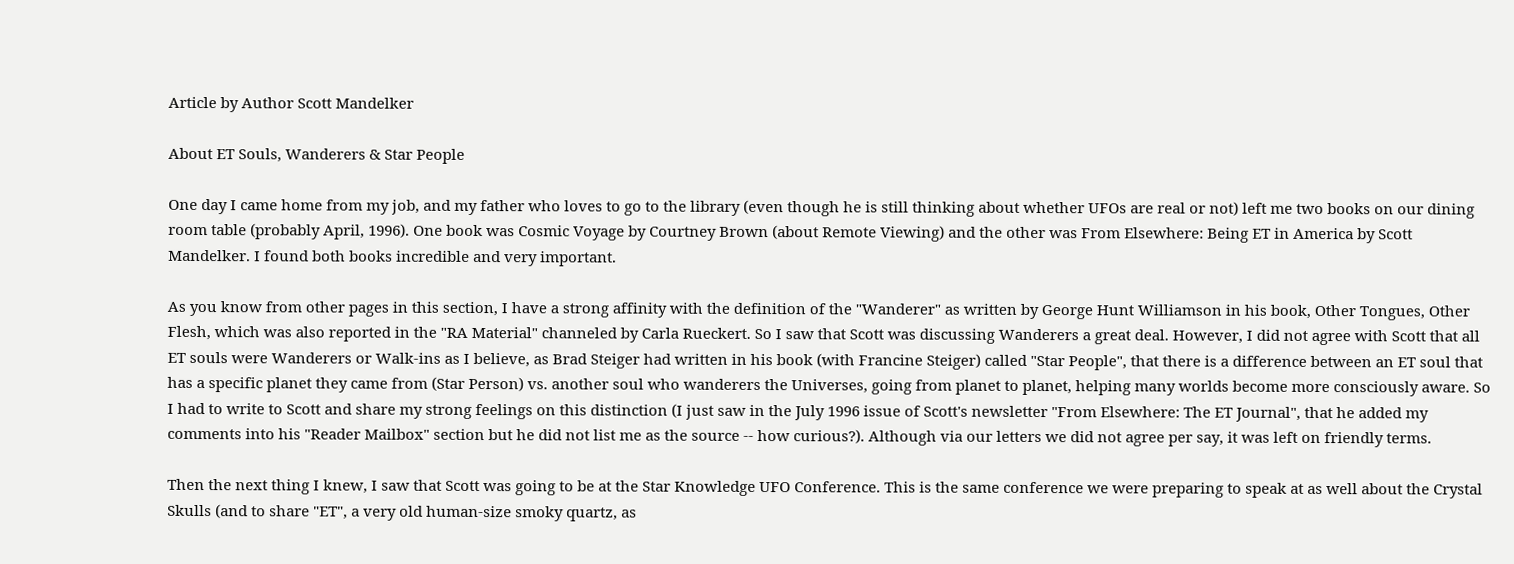Article by Author Scott Mandelker

About ET Souls, Wanderers & Star People

One day I came home from my job, and my father who loves to go to the library (even though he is still thinking about whether UFOs are real or not) left me two books on our dining room table (probably April, 1996). One book was Cosmic Voyage by Courtney Brown (about Remote Viewing) and the other was From Elsewhere: Being ET in America by Scott Mandelker. I found both books incredible and very important.

As you know from other pages in this section, I have a strong affinity with the definition of the "Wanderer" as written by George Hunt Williamson in his book, Other Tongues, Other Flesh, which was also reported in the "RA Material" channeled by Carla Rueckert. So I saw that Scott was discussing Wanderers a great deal. However, I did not agree with Scott that all ET souls were Wanderers or Walk-ins as I believe, as Brad Steiger had written in his book (with Francine Steiger) called "Star People", that there is a difference between an ET soul that has a specific planet they came from (Star Person) vs. another soul who wanderers the Universes, going from planet to planet, helping many worlds become more consciously aware. So I had to write to Scott and share my strong feelings on this distinction (I just saw in the July 1996 issue of Scott's newsletter "From Elsewhere: The ET Journal", that he added my comments into his "Reader Mailbox" section but he did not list me as the source -- how curious?). Although via our letters we did not agree per say, it was left on friendly terms.

Then the next thing I knew, I saw that Scott was going to be at the Star Knowledge UFO Conference. This is the same conference we were preparing to speak at as well about the Crystal Skulls (and to share "ET", a very old human-size smoky quartz, as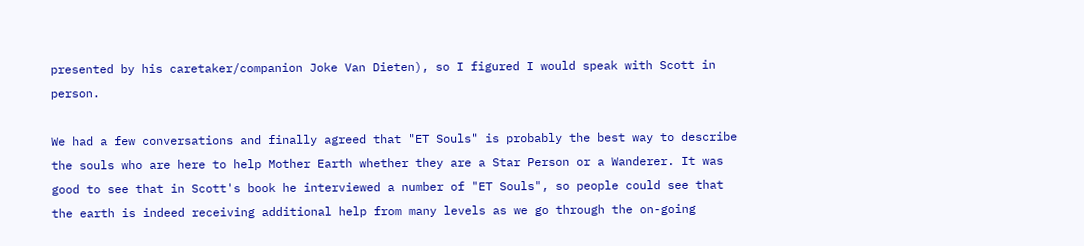presented by his caretaker/companion Joke Van Dieten), so I figured I would speak with Scott in person.

We had a few conversations and finally agreed that "ET Souls" is probably the best way to describe the souls who are here to help Mother Earth whether they are a Star Person or a Wanderer. It was good to see that in Scott's book he interviewed a number of "ET Souls", so people could see that the earth is indeed receiving additional help from many levels as we go through the on-going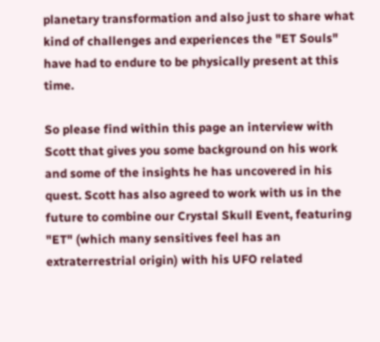planetary transformation and also just to share what kind of challenges and experiences the "ET Souls" have had to endure to be physically present at this time.

So please find within this page an interview with Scott that gives you some background on his work and some of the insights he has uncovered in his quest. Scott has also agreed to work with us in the future to combine our Crystal Skull Event, featuring "ET" (which many sensitives feel has an extraterrestrial origin) with his UFO related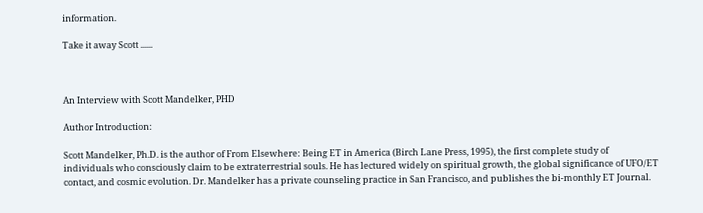information.

Take it away Scott ......



An Interview with Scott Mandelker, PHD

Author Introduction:

Scott Mandelker, Ph.D. is the author of From Elsewhere: Being ET in America (Birch Lane Press, 1995), the first complete study of individuals who consciously claim to be extraterrestrial souls. He has lectured widely on spiritual growth, the global significance of UFO/ET contact, and cosmic evolution. Dr. Mandelker has a private counseling practice in San Francisco, and publishes the bi-monthly ET Journal.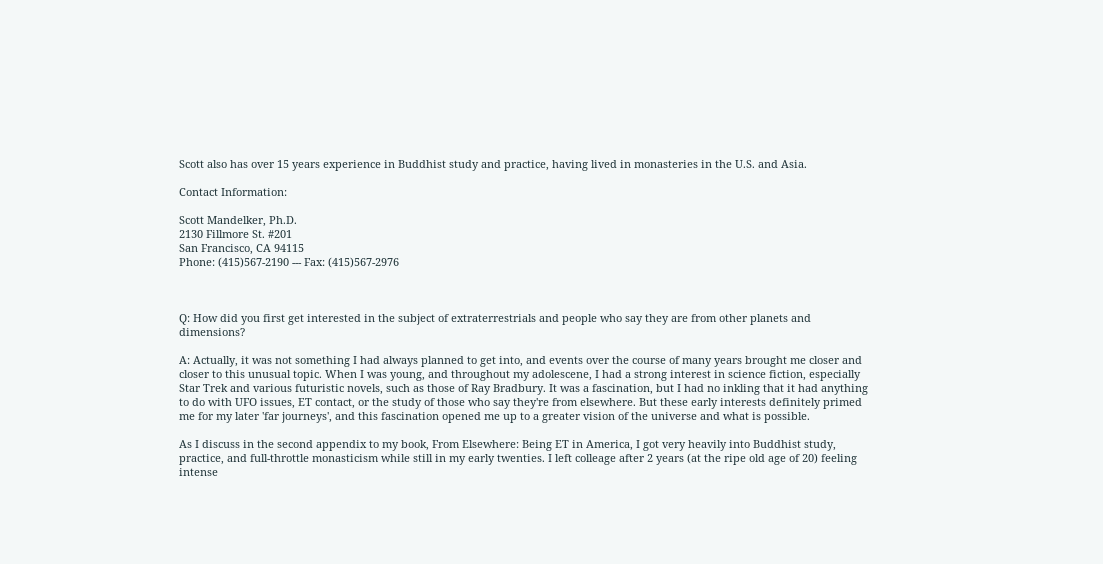Scott also has over 15 years experience in Buddhist study and practice, having lived in monasteries in the U.S. and Asia.

Contact Information:

Scott Mandelker, Ph.D.
2130 Fillmore St. #201
San Francisco, CA 94115
Phone: (415)567-2190 --- Fax: (415)567-2976



Q: How did you first get interested in the subject of extraterrestrials and people who say they are from other planets and dimensions?

A: Actually, it was not something I had always planned to get into, and events over the course of many years brought me closer and closer to this unusual topic. When I was young, and throughout my adolescene, I had a strong interest in science fiction, especially Star Trek and various futuristic novels, such as those of Ray Bradbury. It was a fascination, but I had no inkling that it had anything to do with UFO issues, ET contact, or the study of those who say they're from elsewhere. But these early interests definitely primed me for my later 'far journeys', and this fascination opened me up to a greater vision of the universe and what is possible.

As I discuss in the second appendix to my book, From Elsewhere: Being ET in America, I got very heavily into Buddhist study, practice, and full-throttle monasticism while still in my early twenties. I left colleage after 2 years (at the ripe old age of 20) feeling intense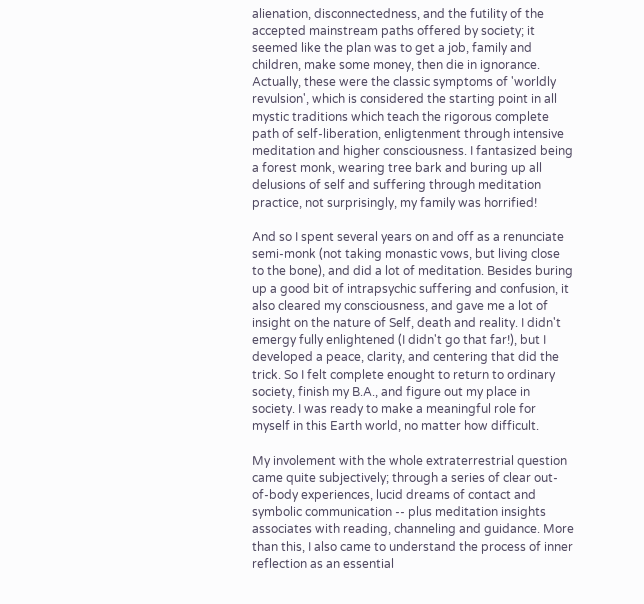alienation, disconnectedness, and the futility of the accepted mainstream paths offered by society; it seemed like the plan was to get a job, family and children, make some money, then die in ignorance. Actually, these were the classic symptoms of 'worldly revulsion', which is considered the starting point in all mystic traditions which teach the rigorous complete path of self-liberation, enligtenment through intensive meditation and higher consciousness. I fantasized being a forest monk, wearing tree bark and buring up all delusions of self and suffering through meditation practice, not surprisingly, my family was horrified!

And so I spent several years on and off as a renunciate semi-monk (not taking monastic vows, but living close to the bone), and did a lot of meditation. Besides buring up a good bit of intrapsychic suffering and confusion, it also cleared my consciousness, and gave me a lot of insight on the nature of Self, death and reality. I didn't emergy fully enlightened (I didn't go that far!), but I developed a peace, clarity, and centering that did the trick. So I felt complete enought to return to ordinary society, finish my B.A., and figure out my place in society. I was ready to make a meaningful role for myself in this Earth world, no matter how difficult.

My involement with the whole extraterrestrial question came quite subjectively; through a series of clear out-of-body experiences, lucid dreams of contact and symbolic communication -- plus meditation insights associates with reading, channeling and guidance. More than this, I also came to understand the process of inner reflection as an essential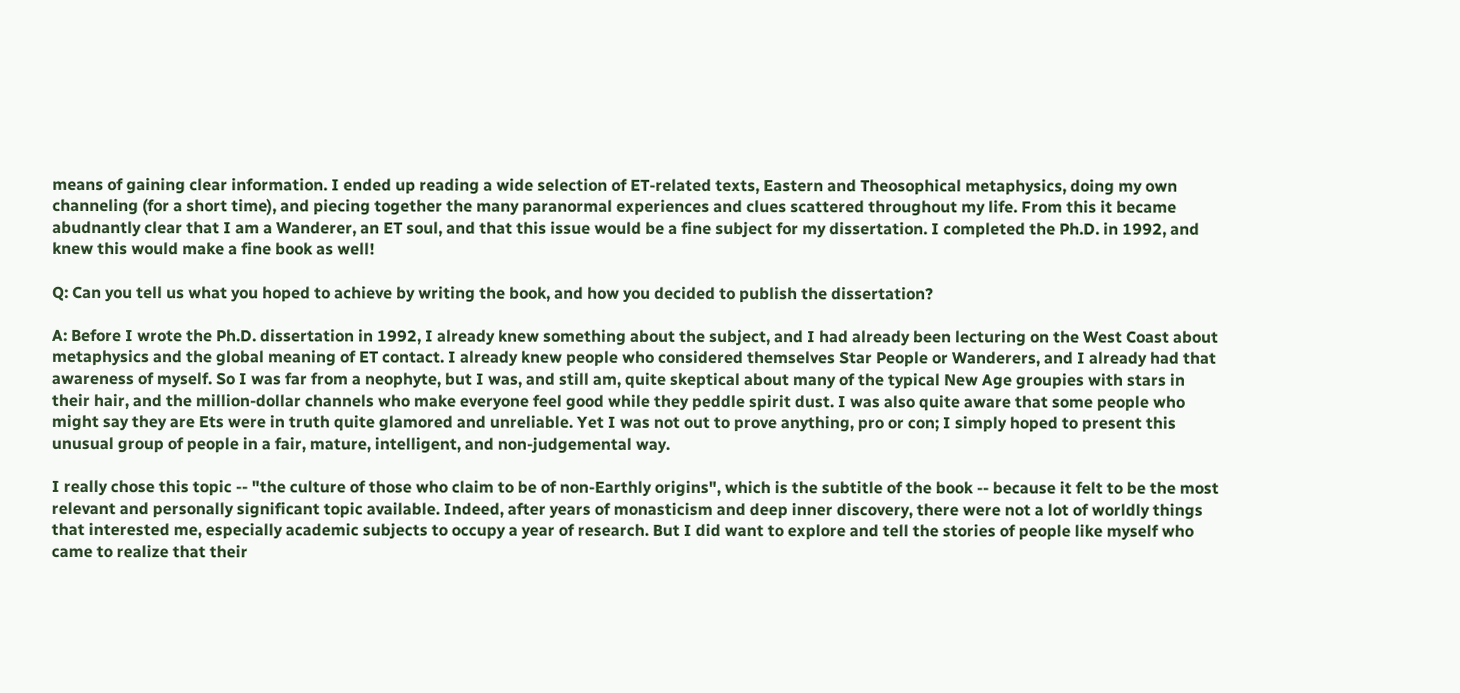means of gaining clear information. I ended up reading a wide selection of ET-related texts, Eastern and Theosophical metaphysics, doing my own channeling (for a short time), and piecing together the many paranormal experiences and clues scattered throughout my life. From this it became abudnantly clear that I am a Wanderer, an ET soul, and that this issue would be a fine subject for my dissertation. I completed the Ph.D. in 1992, and knew this would make a fine book as well!

Q: Can you tell us what you hoped to achieve by writing the book, and how you decided to publish the dissertation?

A: Before I wrote the Ph.D. dissertation in 1992, I already knew something about the subject, and I had already been lecturing on the West Coast about metaphysics and the global meaning of ET contact. I already knew people who considered themselves Star People or Wanderers, and I already had that awareness of myself. So I was far from a neophyte, but I was, and still am, quite skeptical about many of the typical New Age groupies with stars in their hair, and the million-dollar channels who make everyone feel good while they peddle spirit dust. I was also quite aware that some people who might say they are Ets were in truth quite glamored and unreliable. Yet I was not out to prove anything, pro or con; I simply hoped to present this unusual group of people in a fair, mature, intelligent, and non-judgemental way.

I really chose this topic -- "the culture of those who claim to be of non-Earthly origins", which is the subtitle of the book -- because it felt to be the most relevant and personally significant topic available. Indeed, after years of monasticism and deep inner discovery, there were not a lot of worldly things that interested me, especially academic subjects to occupy a year of research. But I did want to explore and tell the stories of people like myself who came to realize that their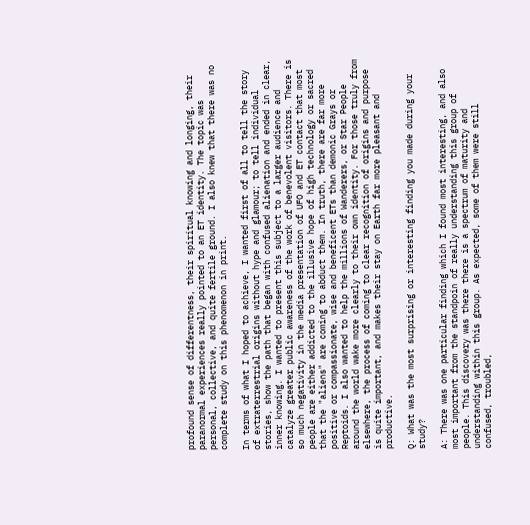profound sense of differentness, their spiritual knowing and longing, their paranormal experiences really pointed to an ET identity. The topic was personal, collective, and quite fertile ground. I also knew that there was no complete study on this phenomenon in print.

In terms of what I hoped to achieve, I wanted first of all to tell the story of extraterrestrial origins without hype and glamour; to tell individual stories, show the path that began with confused alienation and ended in clear, inner knowing. I wanted to present this subject to a larger audience and catalyze greater public awareness of the work of benevolent visitors. There is so much negativity in the media presentation of UFO and ET contact that most people are either addicted to the illusive hope of high technology or sacred that the "aliens" are coming to abduct them. In truth, there are far more positive or compassionate, wise and beneficent ETs than demonic Grays or Reptoids. I also wanted to help the millions of Wanderers, or Star People around the world wake more clearly to their own identity. For those truly from elsewhere, the process of coming to clear recognition of origins and purpose is quite important, and makes their stay on Earth far more pleasant and productive.

Q: What was the most surprising or interesting finding you made during your study?

A: There was one particular finding which I found most interesting, and also most important from the standpoin of really understanding this group of people. This discovery was there there is a spectrum of maturity and understanding within this group. As expected, some of them were still confused, troubled,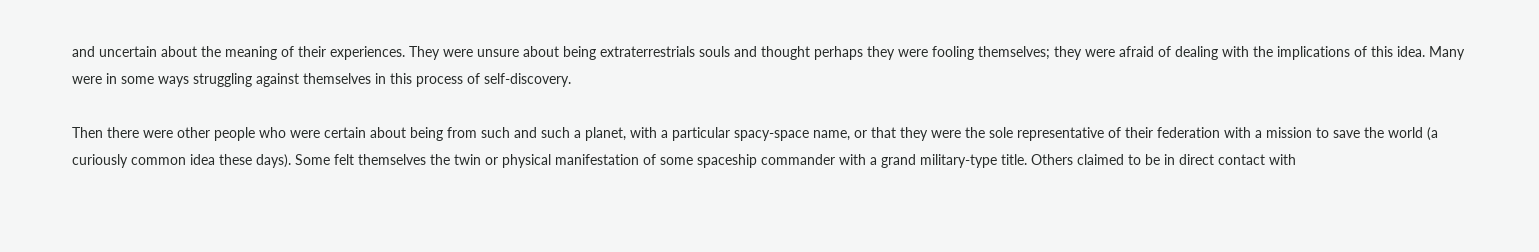and uncertain about the meaning of their experiences. They were unsure about being extraterrestrials souls and thought perhaps they were fooling themselves; they were afraid of dealing with the implications of this idea. Many were in some ways struggling against themselves in this process of self-discovery.

Then there were other people who were certain about being from such and such a planet, with a particular spacy-space name, or that they were the sole representative of their federation with a mission to save the world (a curiously common idea these days). Some felt themselves the twin or physical manifestation of some spaceship commander with a grand military-type title. Others claimed to be in direct contact with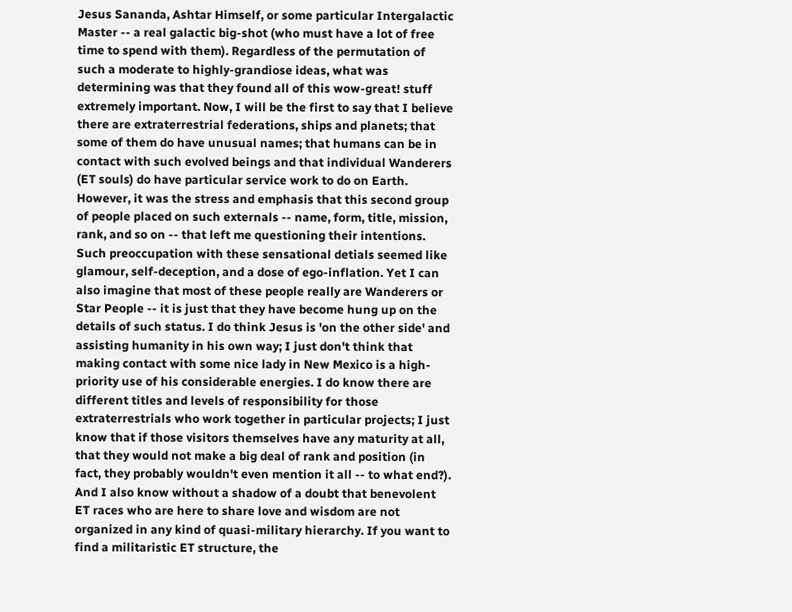Jesus Sananda, Ashtar Himself, or some particular Intergalactic Master -- a real galactic big-shot (who must have a lot of free time to spend with them). Regardless of the permutation of such a moderate to highly-grandiose ideas, what was determining was that they found all of this wow-great! stuff extremely important. Now, I will be the first to say that I believe there are extraterrestrial federations, ships and planets; that some of them do have unusual names; that humans can be in contact with such evolved beings and that individual Wanderers (ET souls) do have particular service work to do on Earth. However, it was the stress and emphasis that this second group of people placed on such externals -- name, form, title, mission, rank, and so on -- that left me questioning their intentions. Such preoccupation with these sensational detials seemed like glamour, self-deception, and a dose of ego-inflation. Yet I can also imagine that most of these people really are Wanderers or Star People -- it is just that they have become hung up on the details of such status. I do think Jesus is 'on the other side' and assisting humanity in his own way; I just don't think that making contact with some nice lady in New Mexico is a high-priority use of his considerable energies. I do know there are different titles and levels of responsibility for those extraterrestrials who work together in particular projects; I just know that if those visitors themselves have any maturity at all, that they would not make a big deal of rank and position (in fact, they probably wouldn't even mention it all -- to what end?). And I also know without a shadow of a doubt that benevolent ET races who are here to share love and wisdom are not organized in any kind of quasi-military hierarchy. If you want to find a militaristic ET structure, the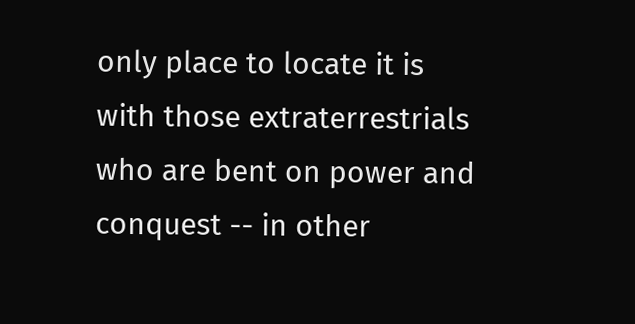only place to locate it is with those extraterrestrials who are bent on power and conquest -- in other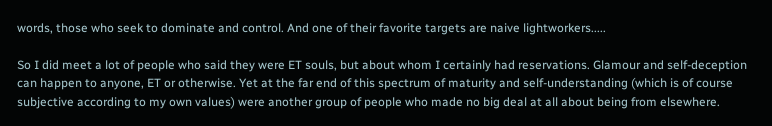words, those who seek to dominate and control. And one of their favorite targets are naive lightworkers.....

So I did meet a lot of people who said they were ET souls, but about whom I certainly had reservations. Glamour and self-deception can happen to anyone, ET or otherwise. Yet at the far end of this spectrum of maturity and self-understanding (which is of course subjective according to my own values) were another group of people who made no big deal at all about being from elsewhere.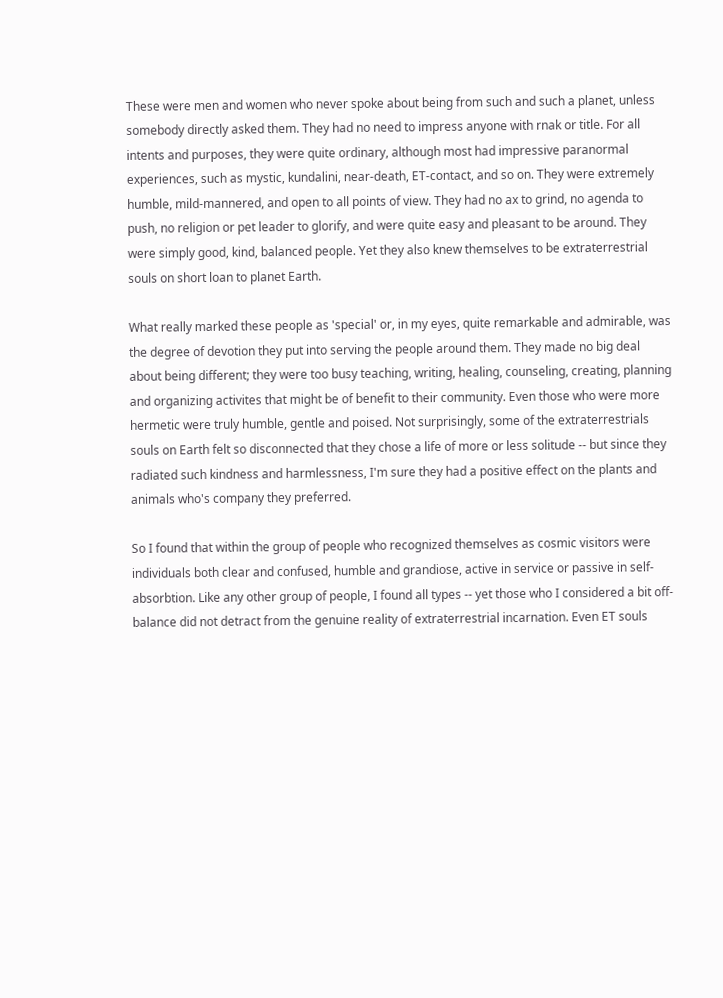These were men and women who never spoke about being from such and such a planet, unless somebody directly asked them. They had no need to impress anyone with rnak or title. For all intents and purposes, they were quite ordinary, although most had impressive paranormal experiences, such as mystic, kundalini, near-death, ET-contact, and so on. They were extremely humble, mild-mannered, and open to all points of view. They had no ax to grind, no agenda to push, no religion or pet leader to glorify, and were quite easy and pleasant to be around. They were simply good, kind, balanced people. Yet they also knew themselves to be extraterrestrial souls on short loan to planet Earth.

What really marked these people as 'special' or, in my eyes, quite remarkable and admirable, was the degree of devotion they put into serving the people around them. They made no big deal about being different; they were too busy teaching, writing, healing, counseling, creating, planning and organizing activites that might be of benefit to their community. Even those who were more hermetic were truly humble, gentle and poised. Not surprisingly, some of the extraterrestrials souls on Earth felt so disconnected that they chose a life of more or less solitude -- but since they radiated such kindness and harmlessness, I'm sure they had a positive effect on the plants and animals who's company they preferred.

So I found that within the group of people who recognized themselves as cosmic visitors were individuals both clear and confused, humble and grandiose, active in service or passive in self-absorbtion. Like any other group of people, I found all types -- yet those who I considered a bit off-balance did not detract from the genuine reality of extraterrestrial incarnation. Even ET souls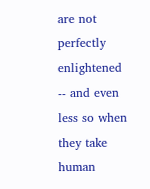are not perfectly enlightened -- and even less so when they take human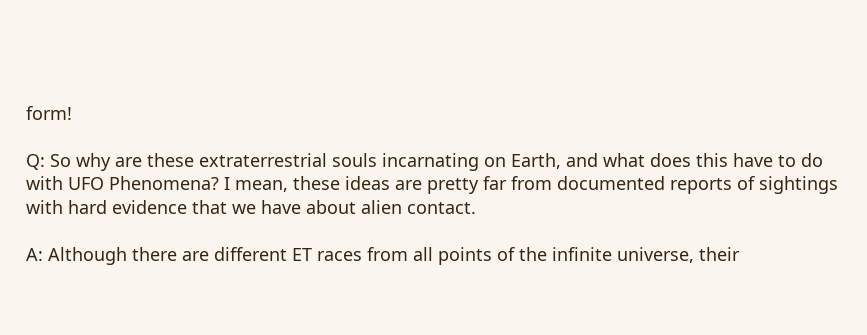form!

Q: So why are these extraterrestrial souls incarnating on Earth, and what does this have to do with UFO Phenomena? I mean, these ideas are pretty far from documented reports of sightings with hard evidence that we have about alien contact.

A: Although there are different ET races from all points of the infinite universe, their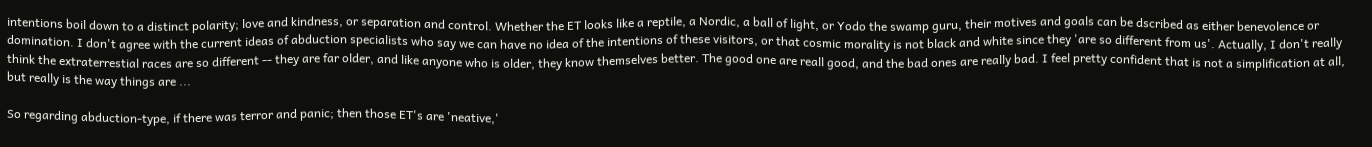intentions boil down to a distinct polarity; love and kindness, or separation and control. Whether the ET looks like a reptile, a Nordic, a ball of light, or Yodo the swamp guru, their motives and goals can be dscribed as either benevolence or domination. I don't agree with the current ideas of abduction specialists who say we can have no idea of the intentions of these visitors, or that cosmic morality is not black and white since they 'are so different from us'. Actually, I don't really think the extraterrestial races are so different -- they are far older, and like anyone who is older, they know themselves better. The good one are reall good, and the bad ones are really bad. I feel pretty confident that is not a simplification at all, but really is the way things are ...

So regarding abduction-type, if there was terror and panic; then those ET's are 'neative,'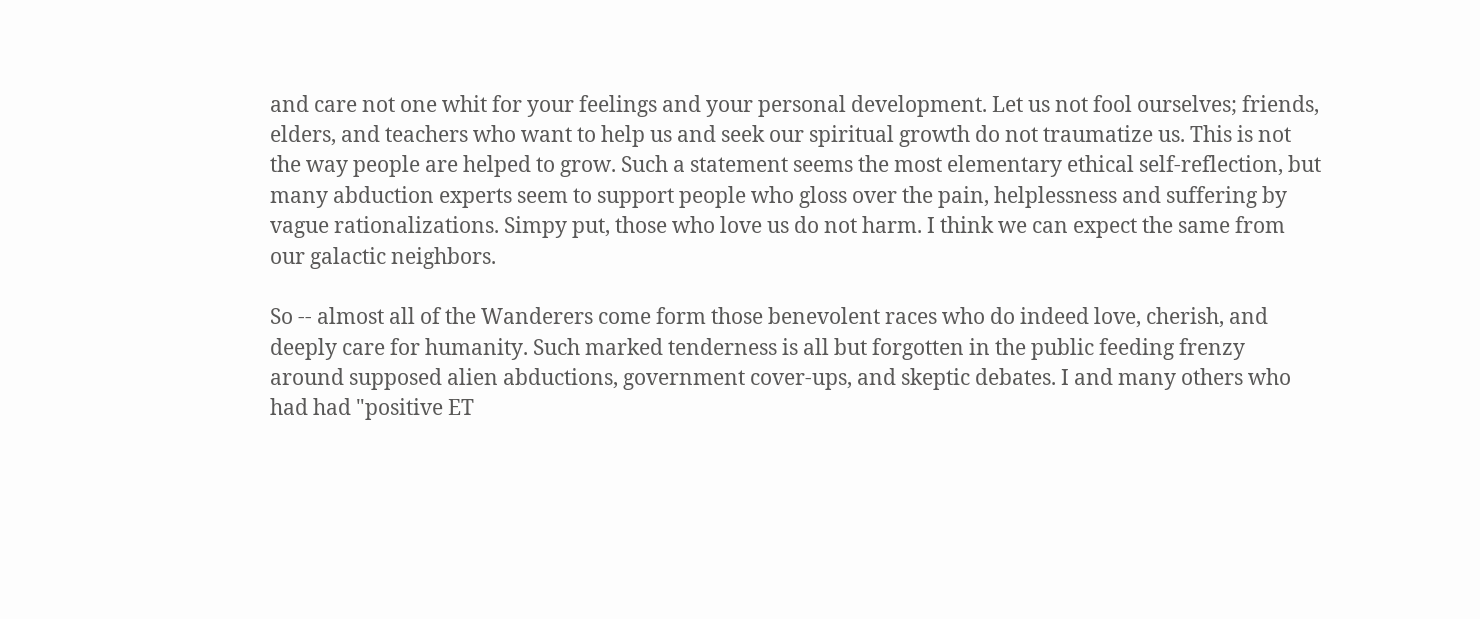and care not one whit for your feelings and your personal development. Let us not fool ourselves; friends, elders, and teachers who want to help us and seek our spiritual growth do not traumatize us. This is not the way people are helped to grow. Such a statement seems the most elementary ethical self-reflection, but many abduction experts seem to support people who gloss over the pain, helplessness and suffering by vague rationalizations. Simpy put, those who love us do not harm. I think we can expect the same from our galactic neighbors.

So -- almost all of the Wanderers come form those benevolent races who do indeed love, cherish, and deeply care for humanity. Such marked tenderness is all but forgotten in the public feeding frenzy around supposed alien abductions, government cover-ups, and skeptic debates. I and many others who had had "positive ET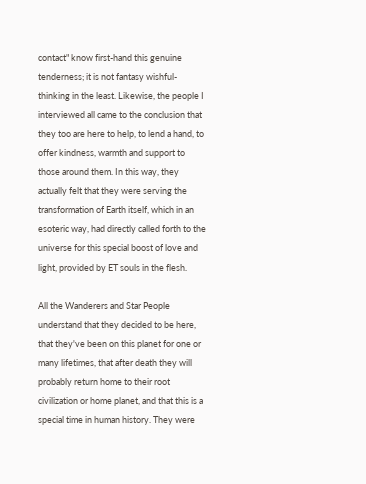contact" know first-hand this genuine tenderness; it is not fantasy wishful-thinking in the least. Likewise, the people I interviewed all came to the conclusion that they too are here to help, to lend a hand, to offer kindness, warmth and support to those around them. In this way, they actually felt that they were serving the transformation of Earth itself, which in an esoteric way, had directly called forth to the universe for this special boost of love and light, provided by ET souls in the flesh.

All the Wanderers and Star People understand that they decided to be here, that they've been on this planet for one or many lifetimes, that after death they will probably return home to their root civilization or home planet, and that this is a special time in human history. They were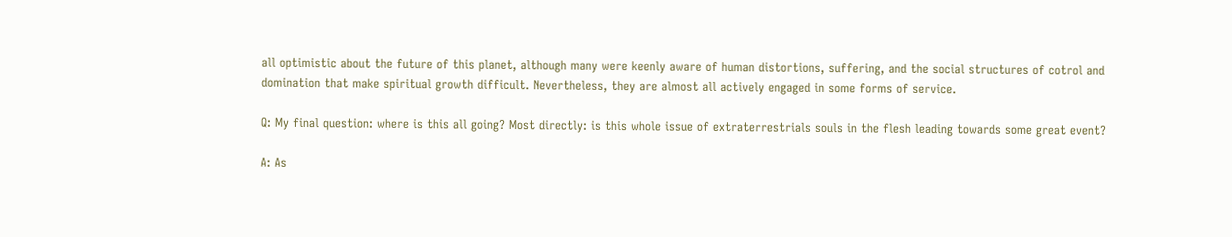all optimistic about the future of this planet, although many were keenly aware of human distortions, suffering, and the social structures of cotrol and domination that make spiritual growth difficult. Nevertheless, they are almost all actively engaged in some forms of service.

Q: My final question: where is this all going? Most directly: is this whole issue of extraterrestrials souls in the flesh leading towards some great event?

A: As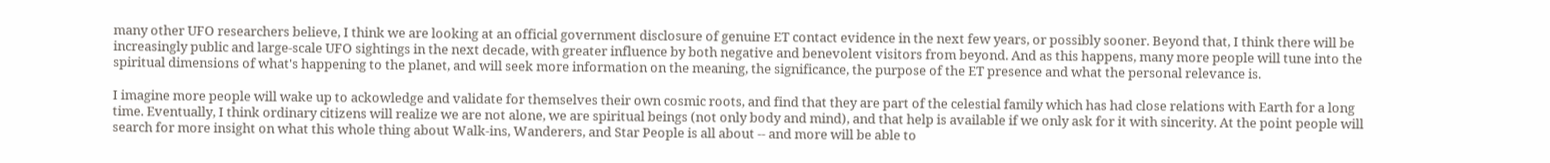many other UFO researchers believe, I think we are looking at an official government disclosure of genuine ET contact evidence in the next few years, or possibly sooner. Beyond that, I think there will be increasingly public and large-scale UFO sightings in the next decade, with greater influence by both negative and benevolent visitors from beyond. And as this happens, many more people will tune into the spiritual dimensions of what's happening to the planet, and will seek more information on the meaning, the significance, the purpose of the ET presence and what the personal relevance is.

I imagine more people will wake up to ackowledge and validate for themselves their own cosmic roots, and find that they are part of the celestial family which has had close relations with Earth for a long time. Eventually, I think ordinary citizens will realize we are not alone, we are spiritual beings (not only body and mind), and that help is available if we only ask for it with sincerity. At the point people will search for more insight on what this whole thing about Walk-ins, Wanderers, and Star People is all about -- and more will be able to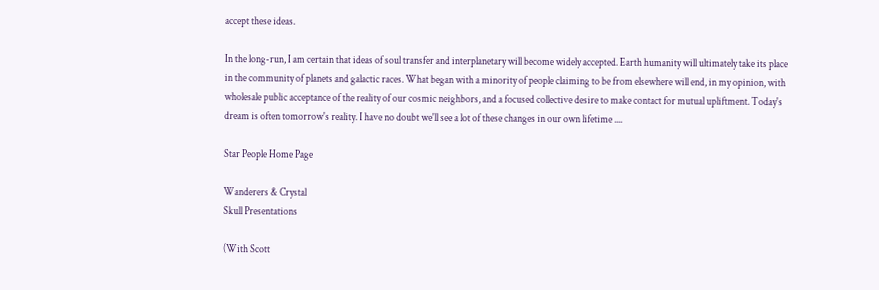accept these ideas.

In the long-run, I am certain that ideas of soul transfer and interplanetary will become widely accepted. Earth humanity will ultimately take its place in the community of planets and galactic races. What began with a minority of people claiming to be from elsewhere will end, in my opinion, with wholesale public acceptance of the reality of our cosmic neighbors, and a focused collective desire to make contact for mutual upliftment. Today's dream is often tomorrow's reality. I have no doubt we'll see a lot of these changes in our own lifetime ....

Star People Home Page

Wanderers & Crystal
Skull Presentations

(With Scott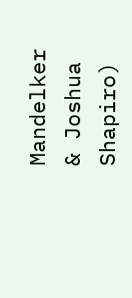Mandelker
& Joshua Shapiro)